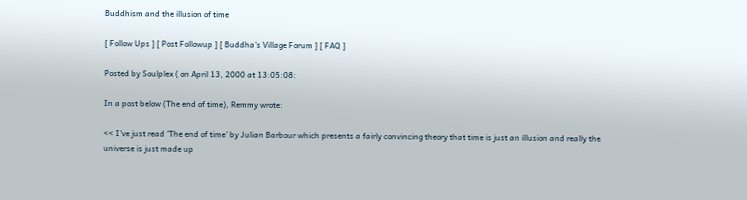Buddhism and the illusion of time

[ Follow Ups ] [ Post Followup ] [ Buddha's Village Forum ] [ FAQ ]

Posted by Soulplex ( on April 13, 2000 at 13:05:08:

In a post below (The end of time), Remmy wrote:

<< I've just read 'The end of time' by Julian Barbour which presents a fairly convincing theory that time is just an illusion and really the universe is just made up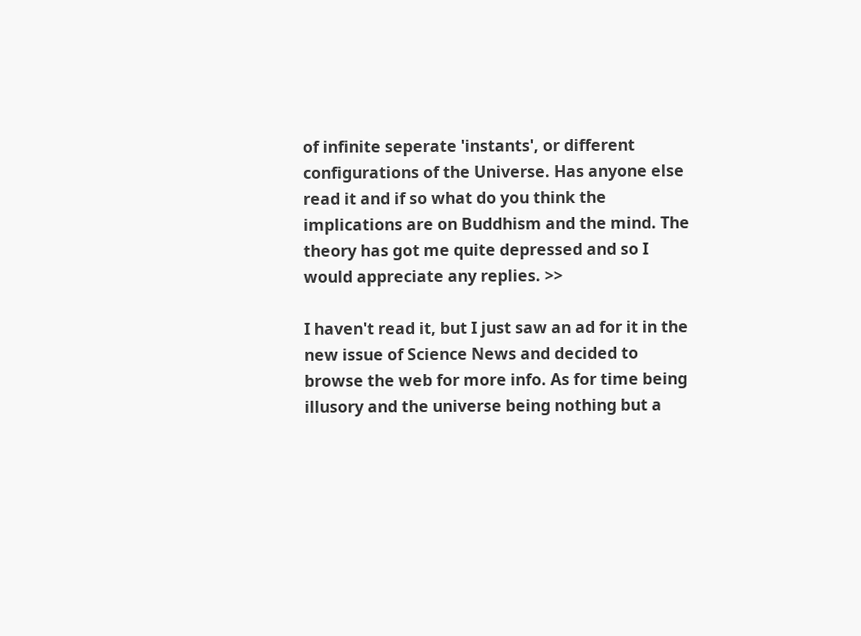of infinite seperate 'instants', or different configurations of the Universe. Has anyone else read it and if so what do you think the implications are on Buddhism and the mind. The theory has got me quite depressed and so I would appreciate any replies. >>

I haven't read it, but I just saw an ad for it in the new issue of Science News and decided to browse the web for more info. As for time being illusory and the universe being nothing but a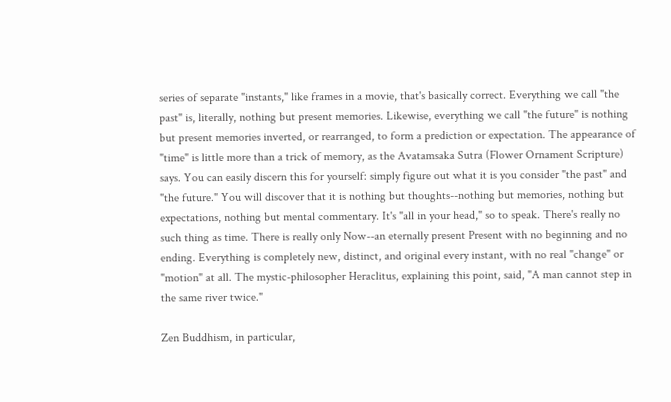series of separate "instants," like frames in a movie, that's basically correct. Everything we call "the past" is, literally, nothing but present memories. Likewise, everything we call "the future" is nothing but present memories inverted, or rearranged, to form a prediction or expectation. The appearance of "time" is little more than a trick of memory, as the Avatamsaka Sutra (Flower Ornament Scripture) says. You can easily discern this for yourself: simply figure out what it is you consider "the past" and "the future." You will discover that it is nothing but thoughts--nothing but memories, nothing but expectations, nothing but mental commentary. It's "all in your head," so to speak. There's really no such thing as time. There is really only Now--an eternally present Present with no beginning and no ending. Everything is completely new, distinct, and original every instant, with no real "change" or "motion" at all. The mystic-philosopher Heraclitus, explaining this point, said, "A man cannot step in the same river twice."

Zen Buddhism, in particular,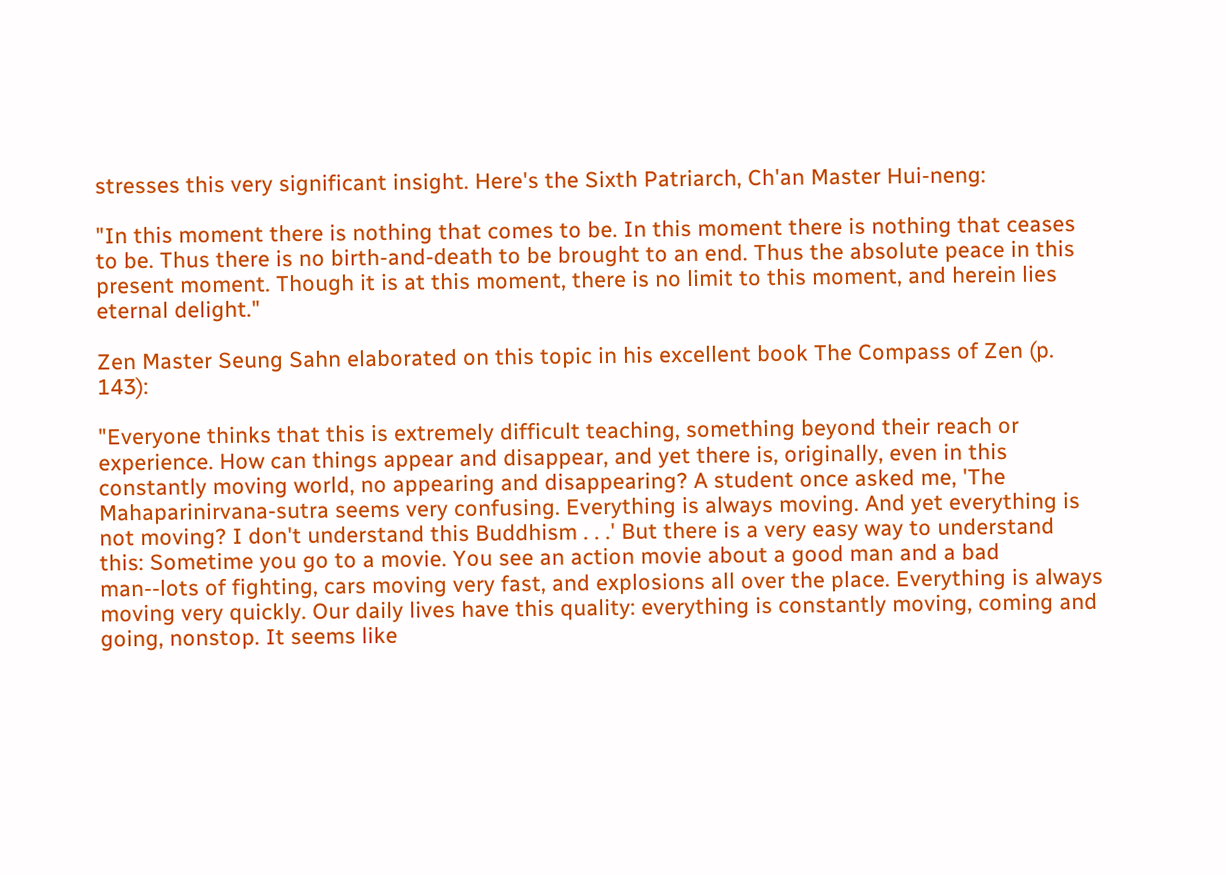stresses this very significant insight. Here's the Sixth Patriarch, Ch'an Master Hui-neng:

"In this moment there is nothing that comes to be. In this moment there is nothing that ceases to be. Thus there is no birth-and-death to be brought to an end. Thus the absolute peace in this present moment. Though it is at this moment, there is no limit to this moment, and herein lies eternal delight."

Zen Master Seung Sahn elaborated on this topic in his excellent book The Compass of Zen (p. 143):

"Everyone thinks that this is extremely difficult teaching, something beyond their reach or experience. How can things appear and disappear, and yet there is, originally, even in this constantly moving world, no appearing and disappearing? A student once asked me, 'The Mahaparinirvana-sutra seems very confusing. Everything is always moving. And yet everything is not moving? I don't understand this Buddhism . . .' But there is a very easy way to understand this: Sometime you go to a movie. You see an action movie about a good man and a bad man--lots of fighting, cars moving very fast, and explosions all over the place. Everything is always moving very quickly. Our daily lives have this quality: everything is constantly moving, coming and going, nonstop. It seems like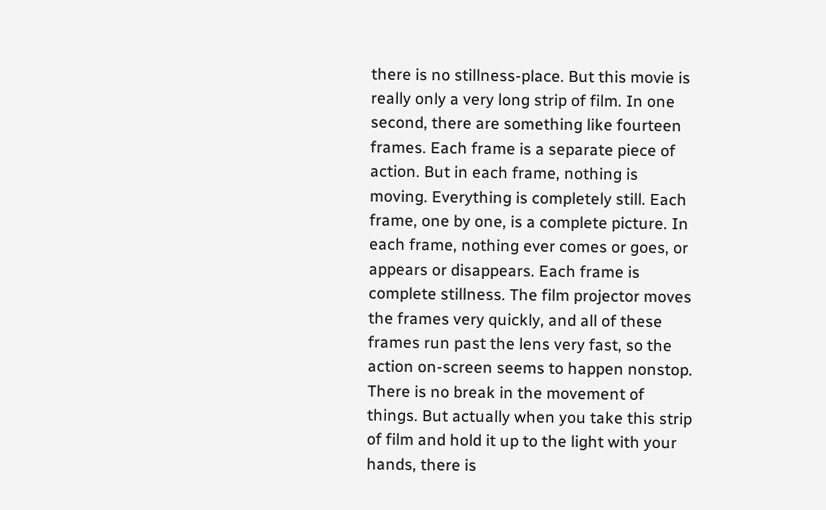there is no stillness-place. But this movie is really only a very long strip of film. In one second, there are something like fourteen frames. Each frame is a separate piece of action. But in each frame, nothing is moving. Everything is completely still. Each frame, one by one, is a complete picture. In each frame, nothing ever comes or goes, or appears or disappears. Each frame is complete stillness. The film projector moves the frames very quickly, and all of these frames run past the lens very fast, so the action on-screen seems to happen nonstop. There is no break in the movement of things. But actually when you take this strip of film and hold it up to the light with your hands, there is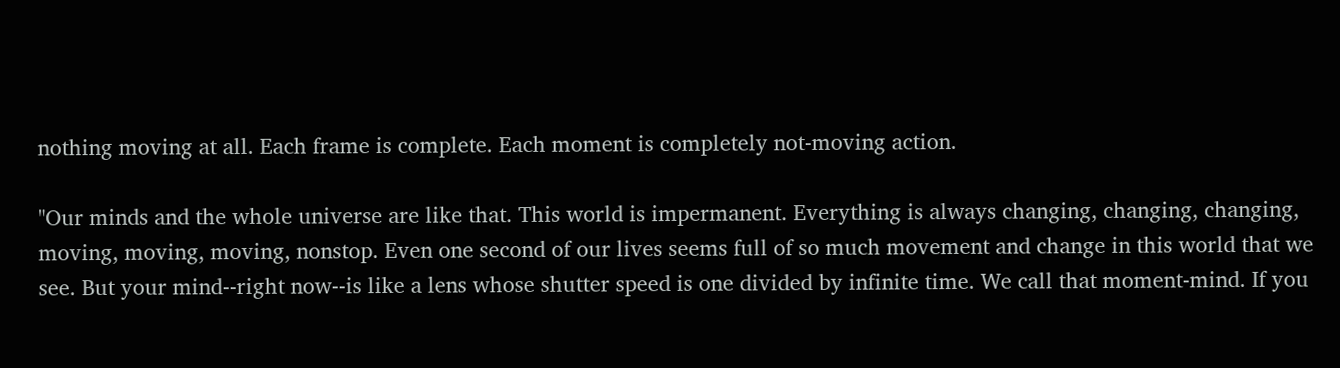nothing moving at all. Each frame is complete. Each moment is completely not-moving action.

"Our minds and the whole universe are like that. This world is impermanent. Everything is always changing, changing, changing, moving, moving, moving, nonstop. Even one second of our lives seems full of so much movement and change in this world that we see. But your mind--right now--is like a lens whose shutter speed is one divided by infinite time. We call that moment-mind. If you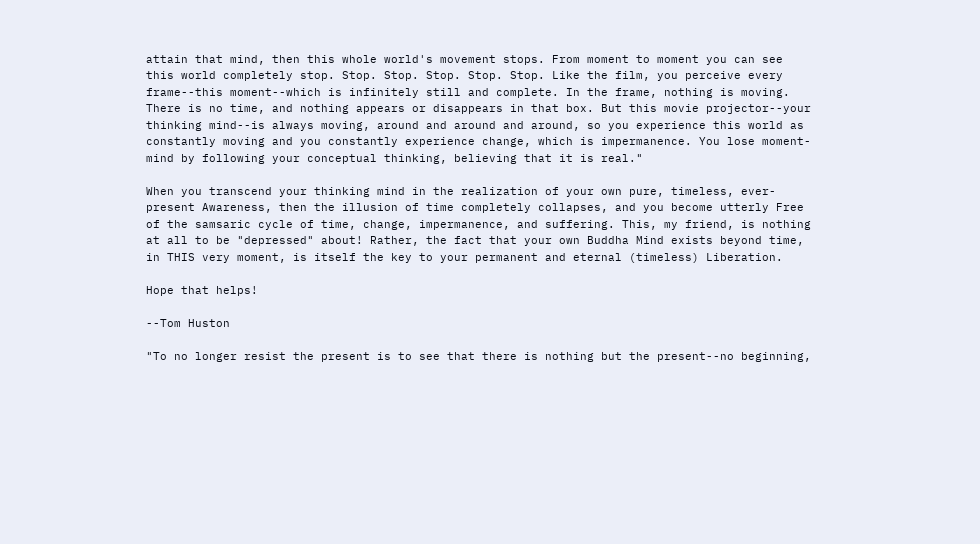attain that mind, then this whole world's movement stops. From moment to moment you can see this world completely stop. Stop. Stop. Stop. Stop. Stop. Like the film, you perceive every frame--this moment--which is infinitely still and complete. In the frame, nothing is moving. There is no time, and nothing appears or disappears in that box. But this movie projector--your thinking mind--is always moving, around and around and around, so you experience this world as constantly moving and you constantly experience change, which is impermanence. You lose moment-mind by following your conceptual thinking, believing that it is real."

When you transcend your thinking mind in the realization of your own pure, timeless, ever-present Awareness, then the illusion of time completely collapses, and you become utterly Free of the samsaric cycle of time, change, impermanence, and suffering. This, my friend, is nothing at all to be "depressed" about! Rather, the fact that your own Buddha Mind exists beyond time, in THIS very moment, is itself the key to your permanent and eternal (timeless) Liberation.

Hope that helps!

--Tom Huston

"To no longer resist the present is to see that there is nothing but the present--no beginning,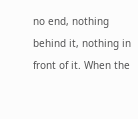no end, nothing behind it, nothing in front of it. When the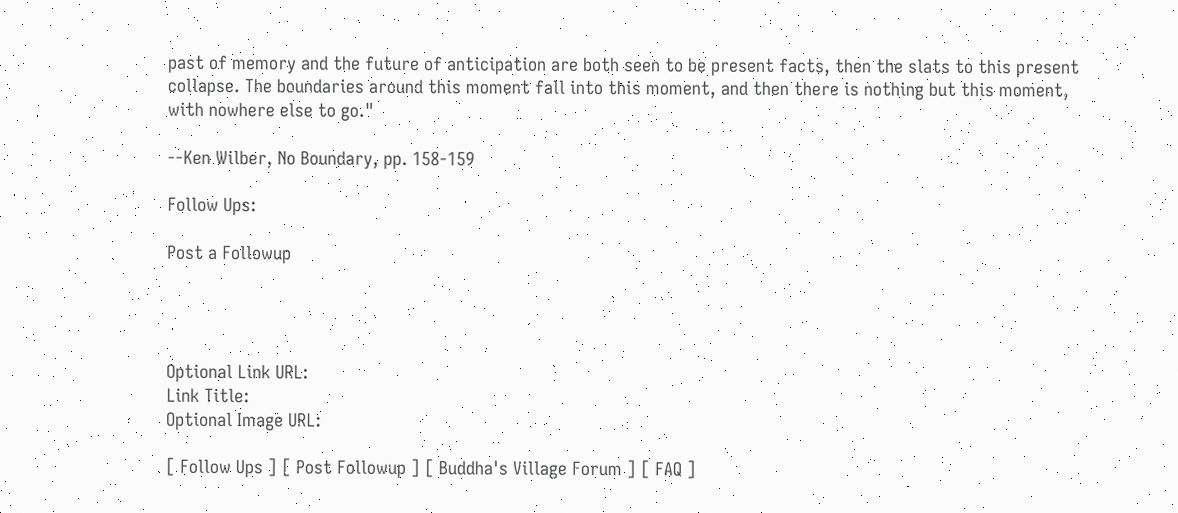past of memory and the future of anticipation are both seen to be present facts, then the slats to this present collapse. The boundaries around this moment fall into this moment, and then there is nothing but this moment, with nowhere else to go."

--Ken Wilber, No Boundary, pp. 158-159

Follow Ups:

Post a Followup




Optional Link URL:
Link Title:
Optional Image URL:

[ Follow Ups ] [ Post Followup ] [ Buddha's Village Forum ] [ FAQ ]